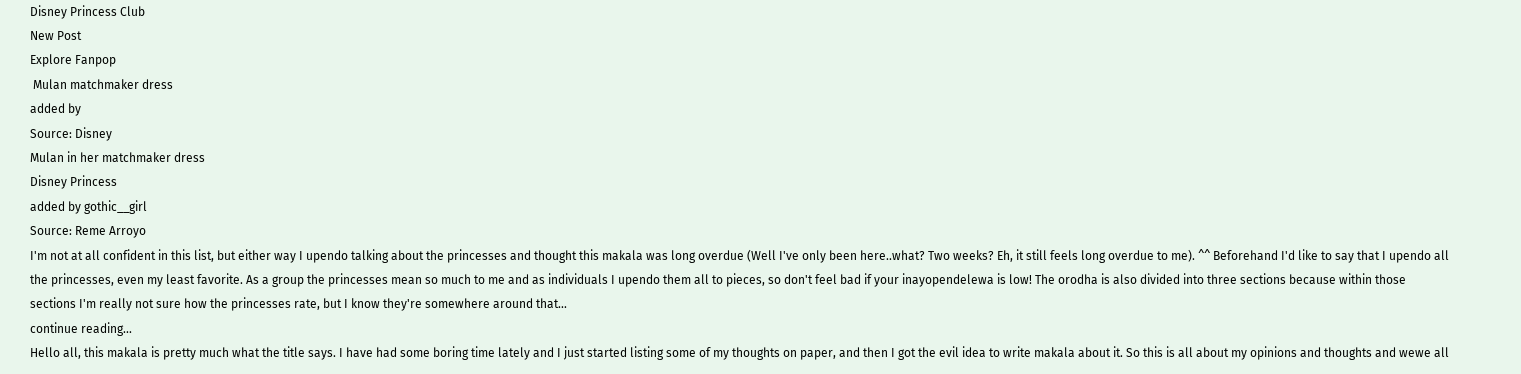Disney Princess Club
New Post
Explore Fanpop
 Mulan matchmaker dress
added by
Source: Disney
Mulan in her matchmaker dress
Disney Princess
added by gothic__girl
Source: Reme Arroyo
I'm not at all confident in this list, but either way I upendo talking about the princesses and thought this makala was long overdue (Well I've only been here..what? Two weeks? Eh, it still feels long overdue to me). ^^ Beforehand I'd like to say that I upendo all the princesses, even my least favorite. As a group the princesses mean so much to me and as individuals I upendo them all to pieces, so don't feel bad if your inayopendelewa is low! The orodha is also divided into three sections because within those sections I'm really not sure how the princesses rate, but I know they're somewhere around that...
continue reading...
Hello all, this makala is pretty much what the title says. I have had some boring time lately and I just started listing some of my thoughts on paper, and then I got the evil idea to write makala about it. So this is all about my opinions and thoughts and wewe all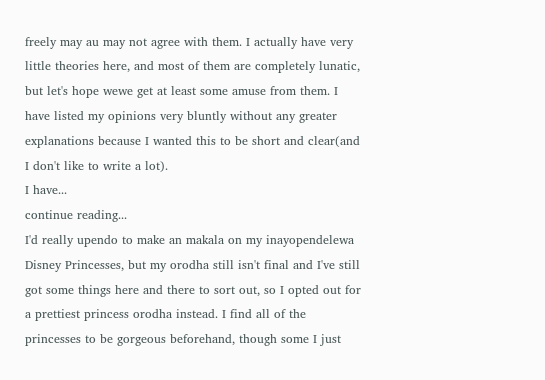freely may au may not agree with them. I actually have very little theories here, and most of them are completely lunatic, but let's hope wewe get at least some amuse from them. I have listed my opinions very bluntly without any greater explanations because I wanted this to be short and clear(and I don't like to write a lot).
I have...
continue reading...
I'd really upendo to make an makala on my inayopendelewa Disney Princesses, but my orodha still isn't final and I've still got some things here and there to sort out, so I opted out for a prettiest princess orodha instead. I find all of the princesses to be gorgeous beforehand, though some I just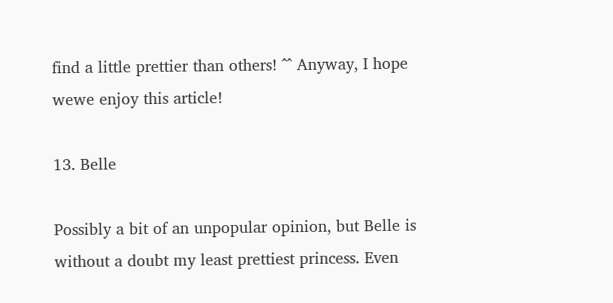find a little prettier than others! ^^ Anyway, I hope wewe enjoy this article!

13. Belle

Possibly a bit of an unpopular opinion, but Belle is without a doubt my least prettiest princess. Even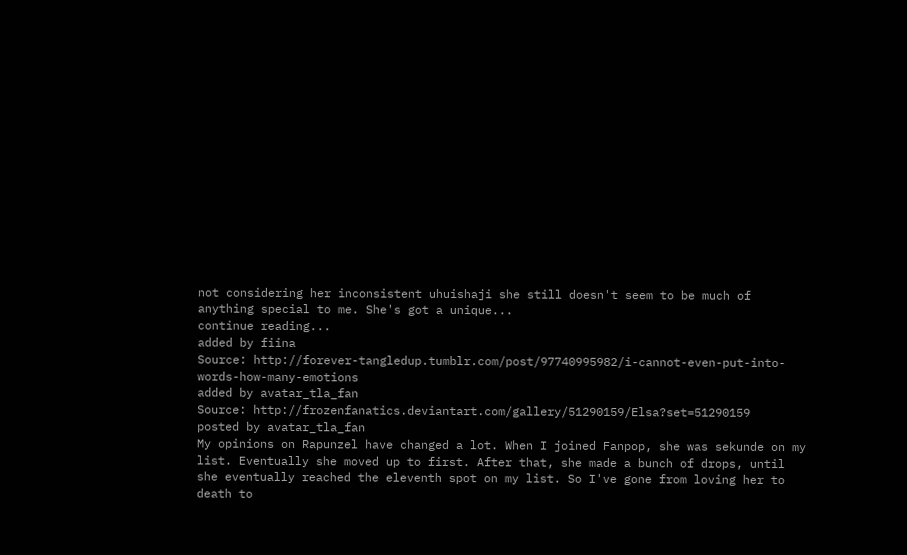not considering her inconsistent uhuishaji she still doesn't seem to be much of anything special to me. She's got a unique...
continue reading...
added by fiina
Source: http://forever-tangledup.tumblr.com/post/97740995982/i-cannot-even-put-into-words-how-many-emotions
added by avatar_tla_fan
Source: http://frozenfanatics.deviantart.com/gallery/51290159/Elsa?set=51290159
posted by avatar_tla_fan
My opinions on Rapunzel have changed a lot. When I joined Fanpop, she was sekunde on my list. Eventually she moved up to first. After that, she made a bunch of drops, until she eventually reached the eleventh spot on my list. So I've gone from loving her to death to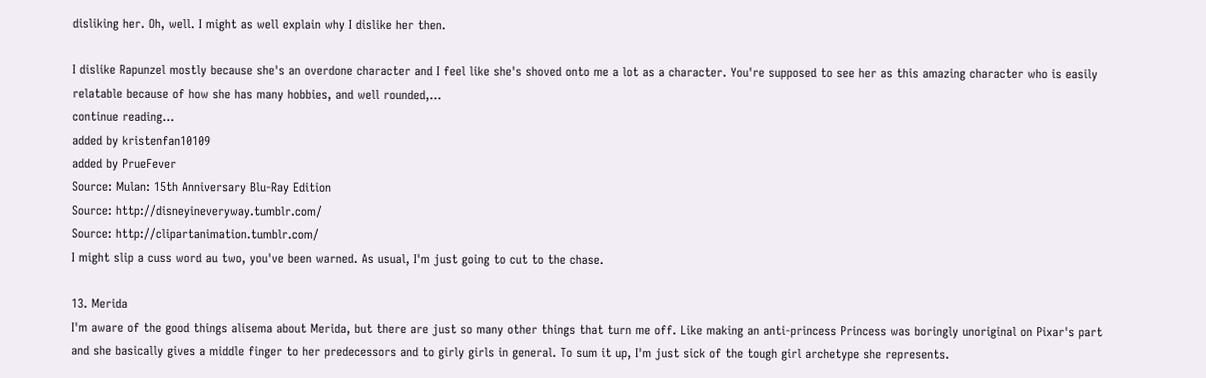disliking her. Oh, well. I might as well explain why I dislike her then.

I dislike Rapunzel mostly because she's an overdone character and I feel like she's shoved onto me a lot as a character. You're supposed to see her as this amazing character who is easily relatable because of how she has many hobbies, and well rounded,...
continue reading...
added by kristenfan10109
added by PrueFever
Source: Mulan: 15th Anniversary Blu-Ray Edition
Source: http://disneyineveryway.tumblr.com/
Source: http://clipartanimation.tumblr.com/
I might slip a cuss word au two, you've been warned. As usual, I'm just going to cut to the chase.

13. Merida
I'm aware of the good things alisema about Merida, but there are just so many other things that turn me off. Like making an anti-princess Princess was boringly unoriginal on Pixar's part and she basically gives a middle finger to her predecessors and to girly girls in general. To sum it up, I'm just sick of the tough girl archetype she represents.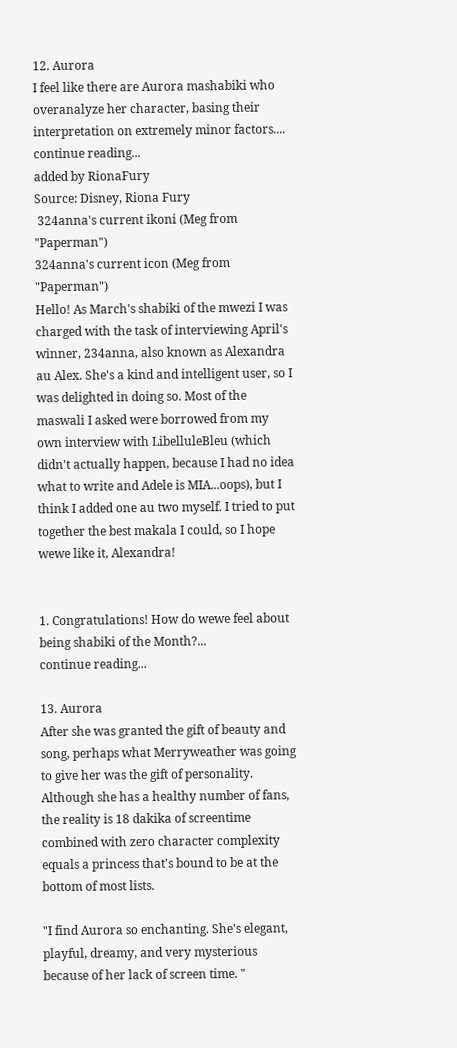12. Aurora
I feel like there are Aurora mashabiki who overanalyze her character, basing their interpretation on extremely minor factors....
continue reading...
added by RionaFury
Source: Disney, Riona Fury
 324anna's current ikoni (Meg from "Paperman")
324anna's current icon (Meg from "Paperman")
Hello! As March's shabiki of the mwezi I was charged with the task of interviewing April's winner, 234anna, also known as Alexandra au Alex. She's a kind and intelligent user, so I was delighted in doing so. Most of the maswali I asked were borrowed from my own interview with LibelluleBleu (which didn't actually happen, because I had no idea what to write and Adele is MIA...oops), but I think I added one au two myself. I tried to put together the best makala I could, so I hope wewe like it, Alexandra!


1. Congratulations! How do wewe feel about being shabiki of the Month?...
continue reading...

13. Aurora
After she was granted the gift of beauty and song, perhaps what Merryweather was going to give her was the gift of personality. Although she has a healthy number of fans, the reality is 18 dakika of screentime combined with zero character complexity equals a princess that's bound to be at the bottom of most lists.

"I find Aurora so enchanting. She's elegant, playful, dreamy, and very mysterious because of her lack of screen time. "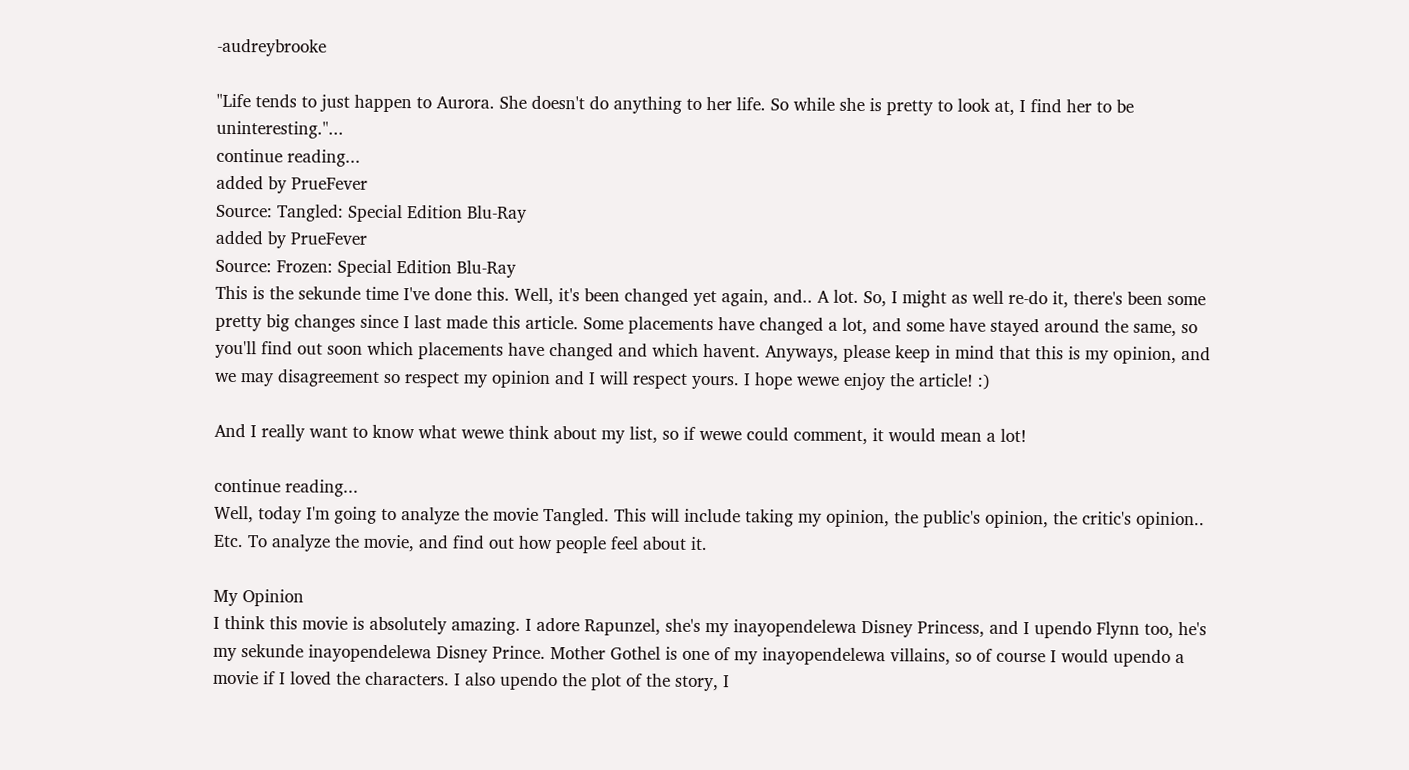-audreybrooke

"Life tends to just happen to Aurora. She doesn't do anything to her life. So while she is pretty to look at, I find her to be uninteresting."...
continue reading...
added by PrueFever
Source: Tangled: Special Edition Blu-Ray
added by PrueFever
Source: Frozen: Special Edition Blu-Ray
This is the sekunde time I've done this. Well, it's been changed yet again, and.. A lot. So, I might as well re-do it, there's been some pretty big changes since I last made this article. Some placements have changed a lot, and some have stayed around the same, so you'll find out soon which placements have changed and which havent. Anyways, please keep in mind that this is my opinion, and we may disagreement so respect my opinion and I will respect yours. I hope wewe enjoy the article! :)

And I really want to know what wewe think about my list, so if wewe could comment, it would mean a lot!

continue reading...
Well, today I'm going to analyze the movie Tangled. This will include taking my opinion, the public's opinion, the critic's opinion.. Etc. To analyze the movie, and find out how people feel about it.

My Opinion
I think this movie is absolutely amazing. I adore Rapunzel, she's my inayopendelewa Disney Princess, and I upendo Flynn too, he's my sekunde inayopendelewa Disney Prince. Mother Gothel is one of my inayopendelewa villains, so of course I would upendo a movie if I loved the characters. I also upendo the plot of the story, I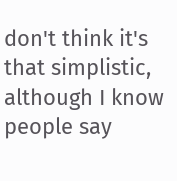don't think it's that simplistic, although I know people say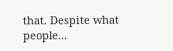that. Despite what people...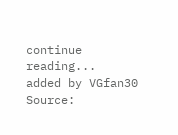continue reading...
added by VGfan30
Source: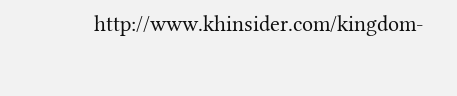http://www.khinsider.com/kingdom-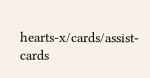hearts-x/cards/assist-cards